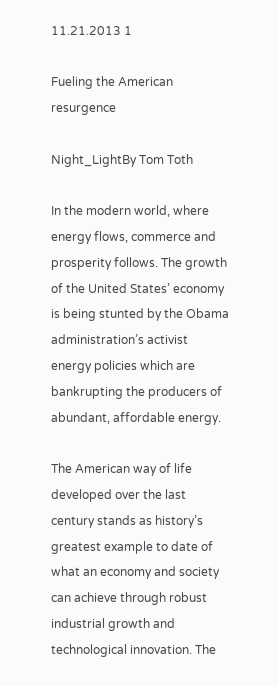11.21.2013 1

Fueling the American resurgence

Night_LightBy Tom Toth

In the modern world, where energy flows, commerce and prosperity follows. The growth of the United States’ economy is being stunted by the Obama administration’s activist energy policies which are bankrupting the producers of abundant, affordable energy.

The American way of life developed over the last century stands as history’s greatest example to date of what an economy and society can achieve through robust industrial growth and technological innovation. The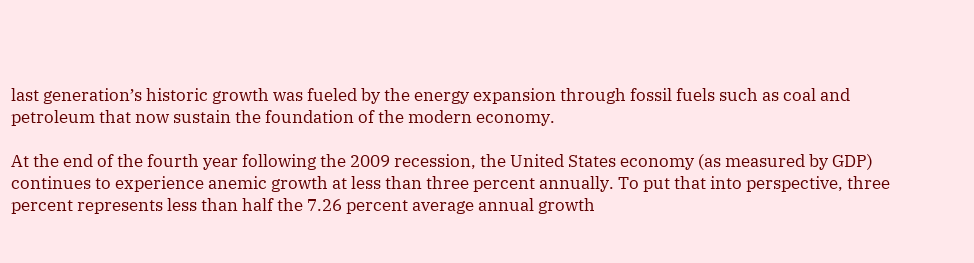last generation’s historic growth was fueled by the energy expansion through fossil fuels such as coal and petroleum that now sustain the foundation of the modern economy.

At the end of the fourth year following the 2009 recession, the United States economy (as measured by GDP) continues to experience anemic growth at less than three percent annually. To put that into perspective, three percent represents less than half the 7.26 percent average annual growth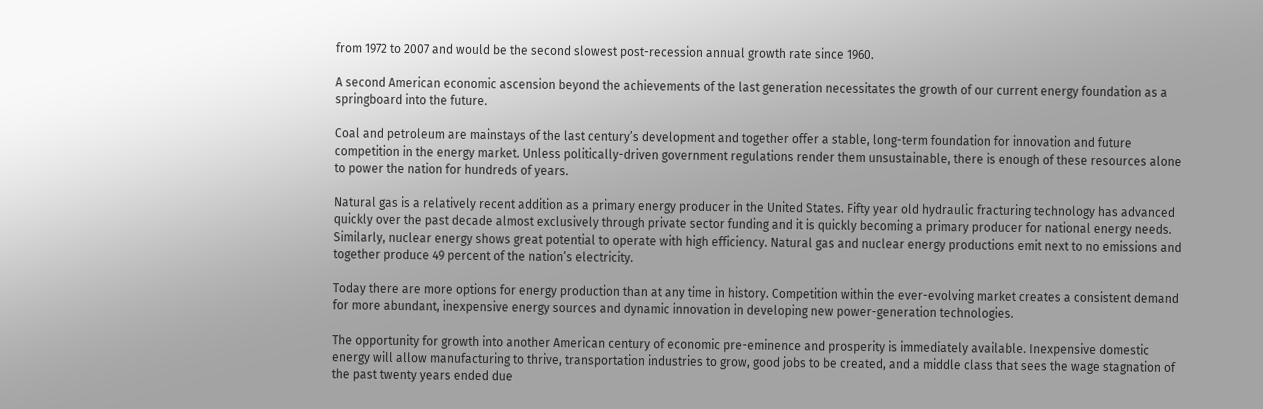from 1972 to 2007 and would be the second slowest post-recession annual growth rate since 1960.

A second American economic ascension beyond the achievements of the last generation necessitates the growth of our current energy foundation as a springboard into the future.

Coal and petroleum are mainstays of the last century’s development and together offer a stable, long-term foundation for innovation and future competition in the energy market. Unless politically-driven government regulations render them unsustainable, there is enough of these resources alone to power the nation for hundreds of years.

Natural gas is a relatively recent addition as a primary energy producer in the United States. Fifty year old hydraulic fracturing technology has advanced quickly over the past decade almost exclusively through private sector funding and it is quickly becoming a primary producer for national energy needs. Similarly, nuclear energy shows great potential to operate with high efficiency. Natural gas and nuclear energy productions emit next to no emissions and together produce 49 percent of the nation’s electricity.

Today there are more options for energy production than at any time in history. Competition within the ever-evolving market creates a consistent demand for more abundant, inexpensive energy sources and dynamic innovation in developing new power-generation technologies.

The opportunity for growth into another American century of economic pre-eminence and prosperity is immediately available. Inexpensive domestic energy will allow manufacturing to thrive, transportation industries to grow, good jobs to be created, and a middle class that sees the wage stagnation of the past twenty years ended due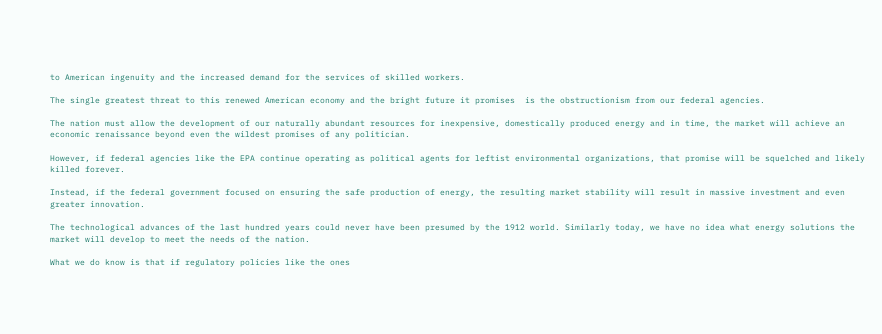to American ingenuity and the increased demand for the services of skilled workers.

The single greatest threat to this renewed American economy and the bright future it promises  is the obstructionism from our federal agencies.

The nation must allow the development of our naturally abundant resources for inexpensive, domestically produced energy and in time, the market will achieve an economic renaissance beyond even the wildest promises of any politician.

However, if federal agencies like the EPA continue operating as political agents for leftist environmental organizations, that promise will be squelched and likely killed forever.

Instead, if the federal government focused on ensuring the safe production of energy, the resulting market stability will result in massive investment and even greater innovation.

The technological advances of the last hundred years could never have been presumed by the 1912 world. Similarly today, we have no idea what energy solutions the market will develop to meet the needs of the nation.

What we do know is that if regulatory policies like the ones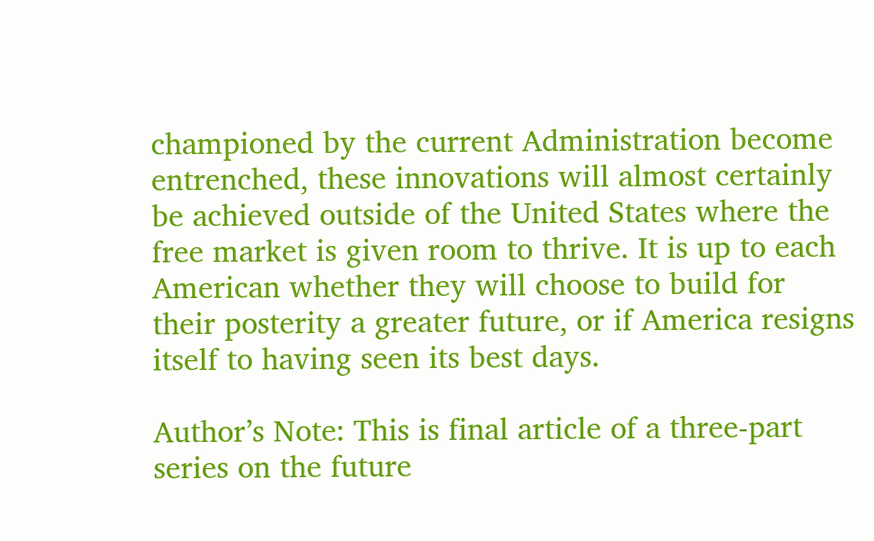championed by the current Administration become entrenched, these innovations will almost certainly be achieved outside of the United States where the free market is given room to thrive. It is up to each American whether they will choose to build for their posterity a greater future, or if America resigns itself to having seen its best days.

Author’s Note: This is final article of a three-part series on the future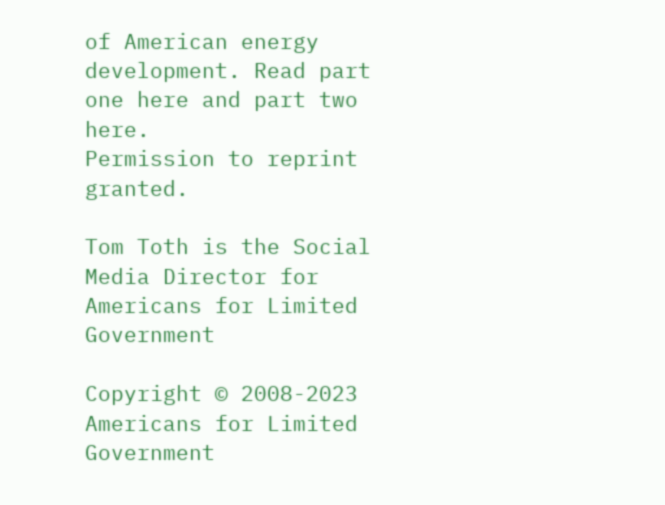of American energy development. Read part one here and part two here.
Permission to reprint granted.

Tom Toth is the Social Media Director for Americans for Limited Government

Copyright © 2008-2023 Americans for Limited Government